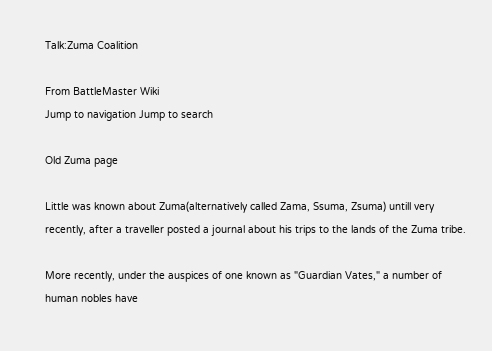Talk:Zuma Coalition

From BattleMaster Wiki
Jump to navigation Jump to search

Old Zuma page

Little was known about Zuma(alternatively called Zama, Ssuma, Zsuma) untill very recently, after a traveller posted a journal about his trips to the lands of the Zuma tribe.

More recently, under the auspices of one known as "Guardian Vates," a number of human nobles have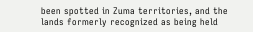been spotted in Zuma territories, and the lands formerly recognized as being held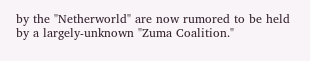by the "Netherworld" are now rumored to be held by a largely-unknown "Zuma Coalition."